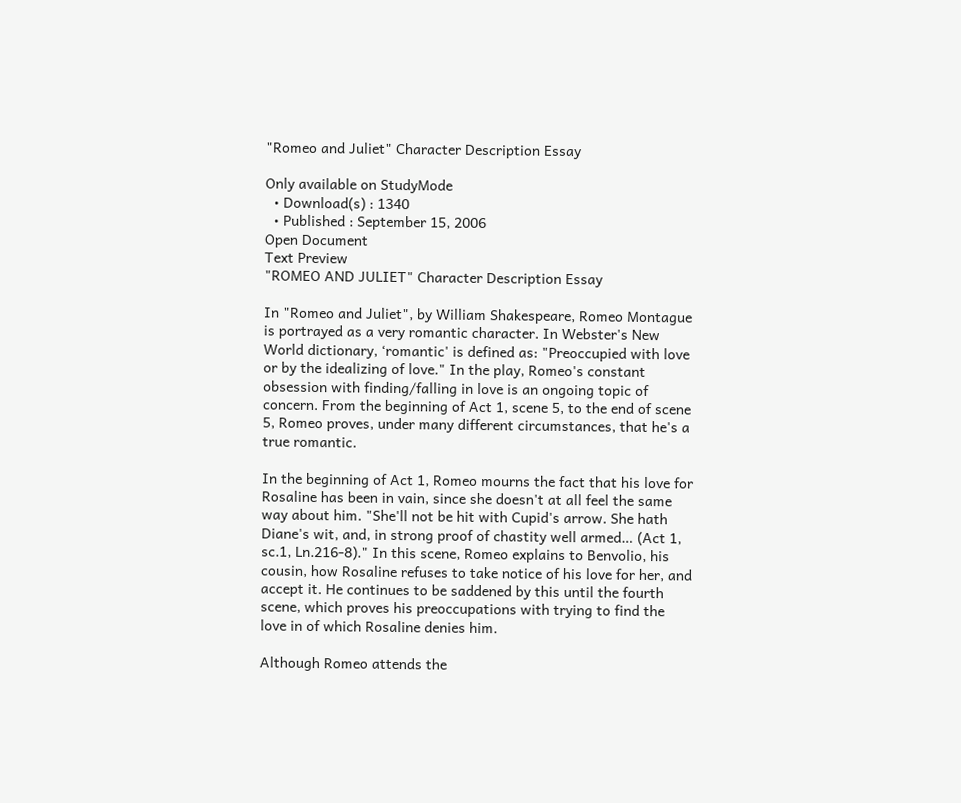"Romeo and Juliet" Character Description Essay

Only available on StudyMode
  • Download(s) : 1340
  • Published : September 15, 2006
Open Document
Text Preview
"ROMEO AND JULIET" Character Description Essay

In "Romeo and Juliet", by William Shakespeare, Romeo Montague is portrayed as a very romantic character. In Webster's New World dictionary, ‘romantic' is defined as: "Preoccupied with love or by the idealizing of love." In the play, Romeo's constant obsession with finding/falling in love is an ongoing topic of concern. From the beginning of Act 1, scene 5, to the end of scene 5, Romeo proves, under many different circumstances, that he's a true romantic.

In the beginning of Act 1, Romeo mourns the fact that his love for Rosaline has been in vain, since she doesn't at all feel the same way about him. "She'll not be hit with Cupid's arrow. She hath Diane's wit, and, in strong proof of chastity well armed… (Act 1, sc.1, Ln.216-8)." In this scene, Romeo explains to Benvolio, his cousin, how Rosaline refuses to take notice of his love for her, and accept it. He continues to be saddened by this until the fourth scene, which proves his preoccupations with trying to find the love in of which Rosaline denies him.

Although Romeo attends the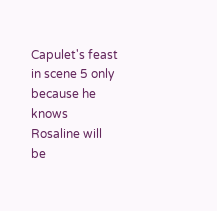Capulet's feast in scene 5 only because he knows Rosaline will be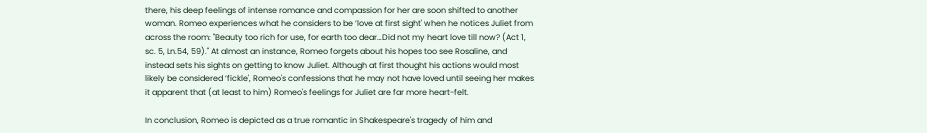there, his deep feelings of intense romance and compassion for her are soon shifted to another woman. Romeo experiences what he considers to be ‘love at first sight' when he notices Juliet from across the room: "Beauty too rich for use, for earth too dear…Did not my heart love till now? (Act 1, sc. 5, Ln.54, 59)." At almost an instance, Romeo forgets about his hopes too see Rosaline, and instead sets his sights on getting to know Juliet. Although at first thought his actions would most likely be considered ‘fickle', Romeo's confessions that he may not have loved until seeing her makes it apparent that (at least to him) Romeo's feelings for Juliet are far more heart-felt.

In conclusion, Romeo is depicted as a true romantic in Shakespeare's tragedy of him and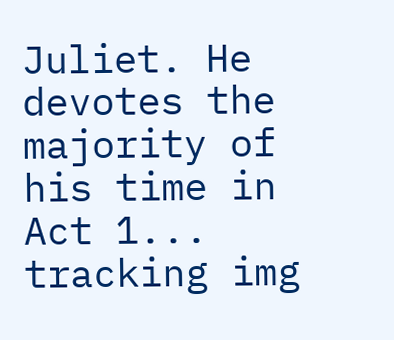Juliet. He devotes the majority of his time in Act 1...
tracking img